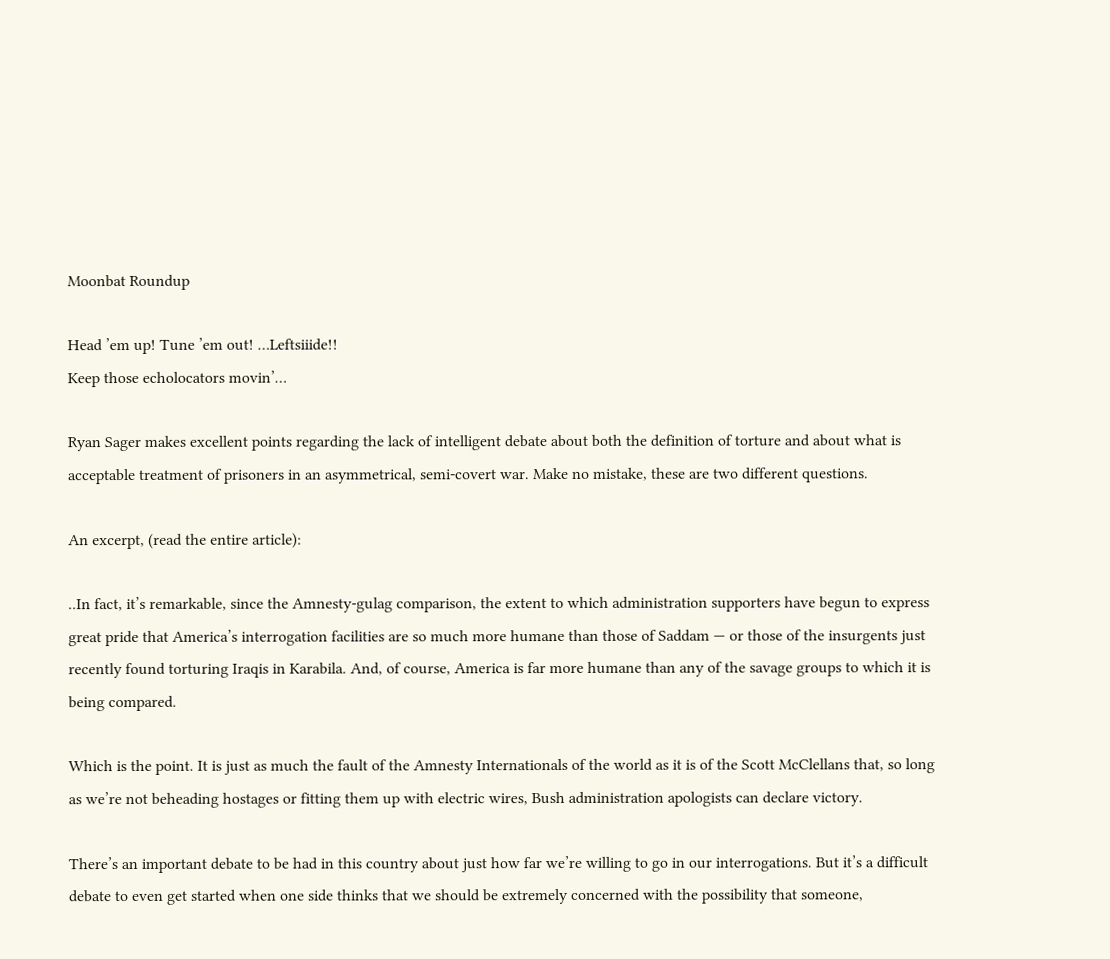Moonbat Roundup

Head ’em up! Tune ’em out! …Leftsiiide!!
Keep those echolocators movin’…

Ryan Sager makes excellent points regarding the lack of intelligent debate about both the definition of torture and about what is acceptable treatment of prisoners in an asymmetrical, semi-covert war. Make no mistake, these are two different questions.

An excerpt, (read the entire article):

..In fact, it’s remarkable, since the Amnesty-gulag comparison, the extent to which administration supporters have begun to express great pride that America’s interrogation facilities are so much more humane than those of Saddam — or those of the insurgents just recently found torturing Iraqis in Karabila. And, of course, America is far more humane than any of the savage groups to which it is being compared.

Which is the point. It is just as much the fault of the Amnesty Internationals of the world as it is of the Scott McClellans that, so long as we’re not beheading hostages or fitting them up with electric wires, Bush administration apologists can declare victory.

There’s an important debate to be had in this country about just how far we’re willing to go in our interrogations. But it’s a difficult debate to even get started when one side thinks that we should be extremely concerned with the possibility that someone,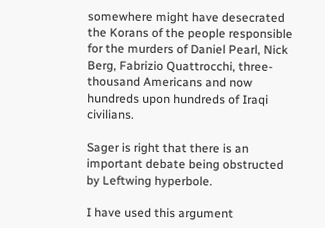somewhere might have desecrated the Korans of the people responsible for the murders of Daniel Pearl, Nick Berg, Fabrizio Quattrocchi, three-thousand Americans and now hundreds upon hundreds of Iraqi civilians.

Sager is right that there is an important debate being obstructed by Leftwing hyperbole.

I have used this argument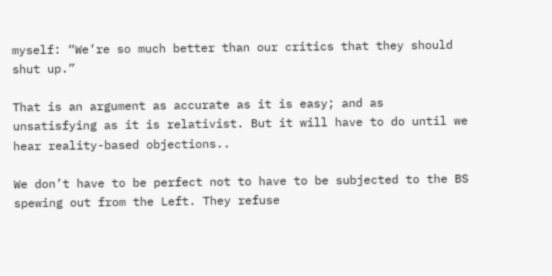myself: “We’re so much better than our critics that they should shut up.”

That is an argument as accurate as it is easy; and as unsatisfying as it is relativist. But it will have to do until we hear reality-based objections..

We don’t have to be perfect not to have to be subjected to the BS spewing out from the Left. They refuse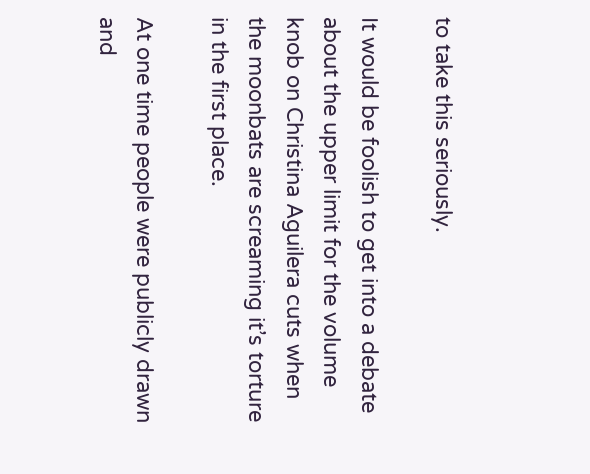to take this seriously.

It would be foolish to get into a debate about the upper limit for the volume knob on Christina Aguilera cuts when the moonbats are screaming it’s torture in the first place.

At one time people were publicly drawn and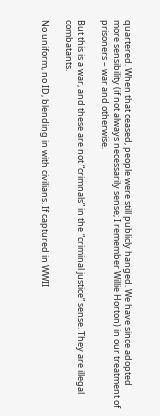quartered. When that ceased, people were still publicly hanged. We have since adopted more sensibility (if not always necessarily sense; I remember Willie Horton) in our treatment of prisoners – war and otherwise.

But this is a war, and these are not “crimnals” in the “criminal justice” sense. They are illegal combatants.

No uniform, no ID, blending in with civilians. If captured in WWII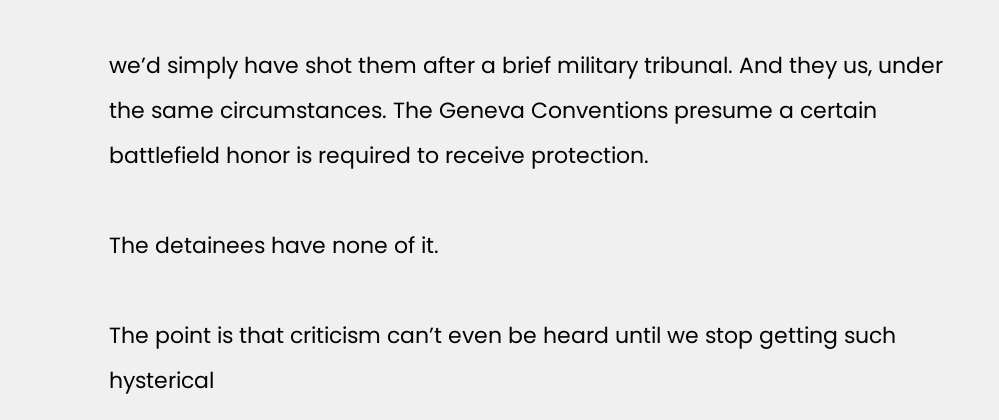we’d simply have shot them after a brief military tribunal. And they us, under the same circumstances. The Geneva Conventions presume a certain battlefield honor is required to receive protection.

The detainees have none of it.

The point is that criticism can’t even be heard until we stop getting such hysterical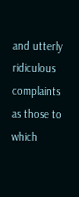and utterly ridiculous complaints as those to which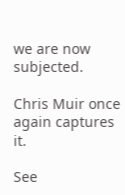we are now subjected.

Chris Muir once again captures it.

See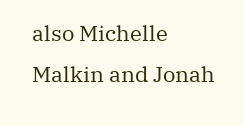also Michelle Malkin and Jonah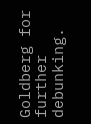Goldberg for further debunking.